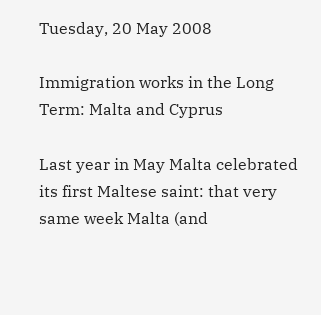Tuesday, 20 May 2008

Immigration works in the Long Term: Malta and Cyprus

Last year in May Malta celebrated its first Maltese saint: that very same week Malta (and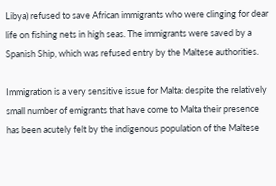Libya) refused to save African immigrants who were clinging for dear life on fishing nets in high seas. The immigrants were saved by a Spanish Ship, which was refused entry by the Maltese authorities.

Immigration is a very sensitive issue for Malta: despite the relatively small number of emigrants that have come to Malta their presence has been acutely felt by the indigenous population of the Maltese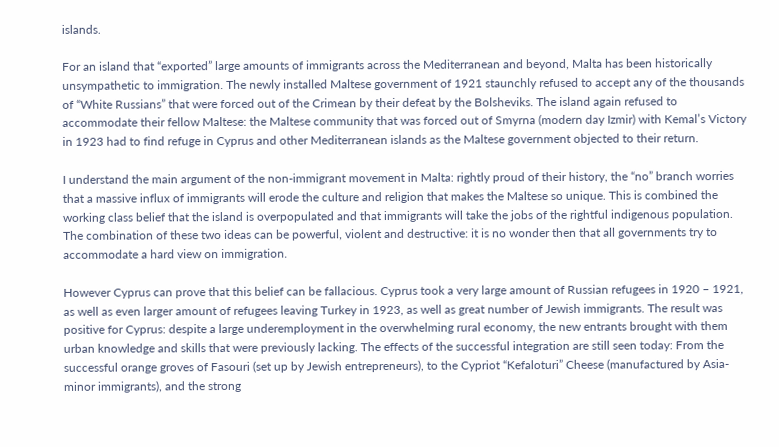islands.

For an island that “exported” large amounts of immigrants across the Mediterranean and beyond, Malta has been historically unsympathetic to immigration. The newly installed Maltese government of 1921 staunchly refused to accept any of the thousands of “White Russians” that were forced out of the Crimean by their defeat by the Bolsheviks. The island again refused to accommodate their fellow Maltese: the Maltese community that was forced out of Smyrna (modern day Izmir) with Kemal’s Victory in 1923 had to find refuge in Cyprus and other Mediterranean islands as the Maltese government objected to their return.

I understand the main argument of the non-immigrant movement in Malta: rightly proud of their history, the “no” branch worries that a massive influx of immigrants will erode the culture and religion that makes the Maltese so unique. This is combined the working class belief that the island is overpopulated and that immigrants will take the jobs of the rightful indigenous population. The combination of these two ideas can be powerful, violent and destructive: it is no wonder then that all governments try to accommodate a hard view on immigration.

However Cyprus can prove that this belief can be fallacious. Cyprus took a very large amount of Russian refugees in 1920 – 1921, as well as even larger amount of refugees leaving Turkey in 1923, as well as great number of Jewish immigrants. The result was positive for Cyprus: despite a large underemployment in the overwhelming rural economy, the new entrants brought with them urban knowledge and skills that were previously lacking. The effects of the successful integration are still seen today: From the successful orange groves of Fasouri (set up by Jewish entrepreneurs), to the Cypriot “Kefaloturi” Cheese (manufactured by Asia-minor immigrants), and the strong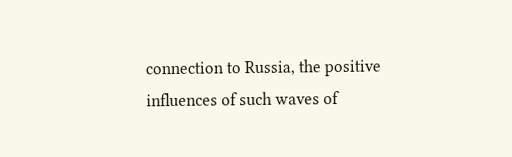connection to Russia, the positive influences of such waves of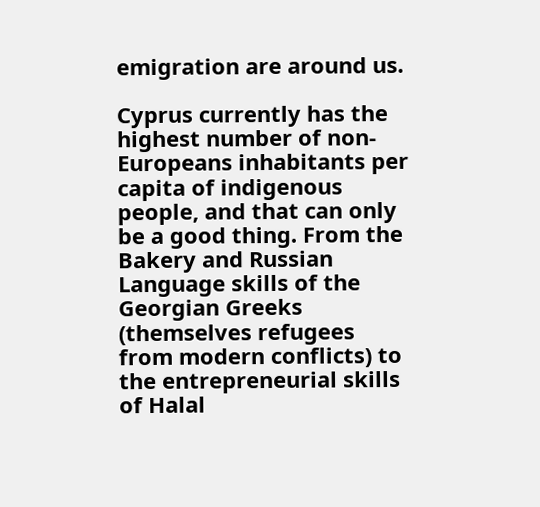emigration are around us.

Cyprus currently has the highest number of non-Europeans inhabitants per capita of indigenous people, and that can only be a good thing. From the Bakery and Russian Language skills of the Georgian Greeks (themselves refugees from modern conflicts) to the entrepreneurial skills of Halal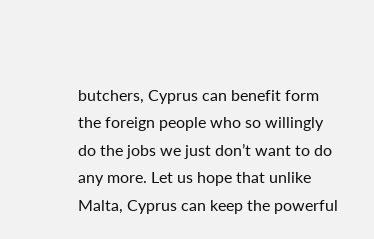butchers, Cyprus can benefit form the foreign people who so willingly do the jobs we just don’t want to do any more. Let us hope that unlike Malta, Cyprus can keep the powerful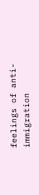feelings of anti-immigration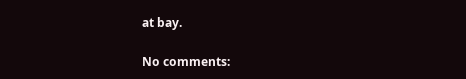at bay.

No comments: